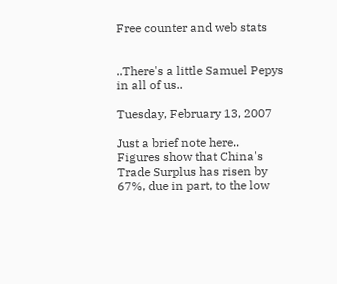Free counter and web stats


..There's a little Samuel Pepys in all of us..

Tuesday, February 13, 2007

Just a brief note here..
Figures show that China's Trade Surplus has risen by 67%, due in part, to the low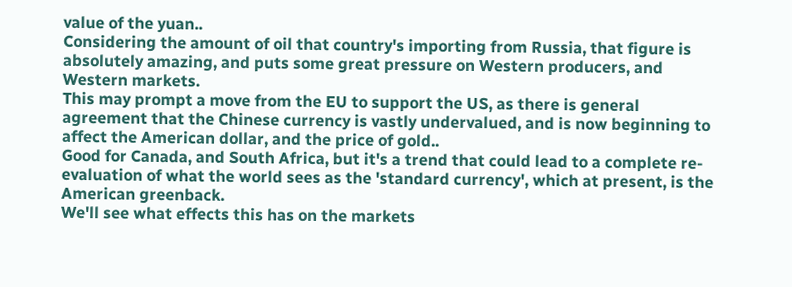value of the yuan..
Considering the amount of oil that country's importing from Russia, that figure is absolutely amazing, and puts some great pressure on Western producers, and Western markets.
This may prompt a move from the EU to support the US, as there is general agreement that the Chinese currency is vastly undervalued, and is now beginning to affect the American dollar, and the price of gold..
Good for Canada, and South Africa, but it's a trend that could lead to a complete re-evaluation of what the world sees as the 'standard currency', which at present, is the American greenback.
We'll see what effects this has on the markets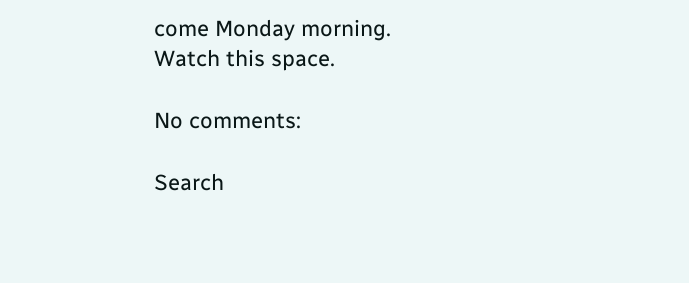come Monday morning.
Watch this space.

No comments:

Search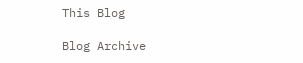This Blog

Blog Archive